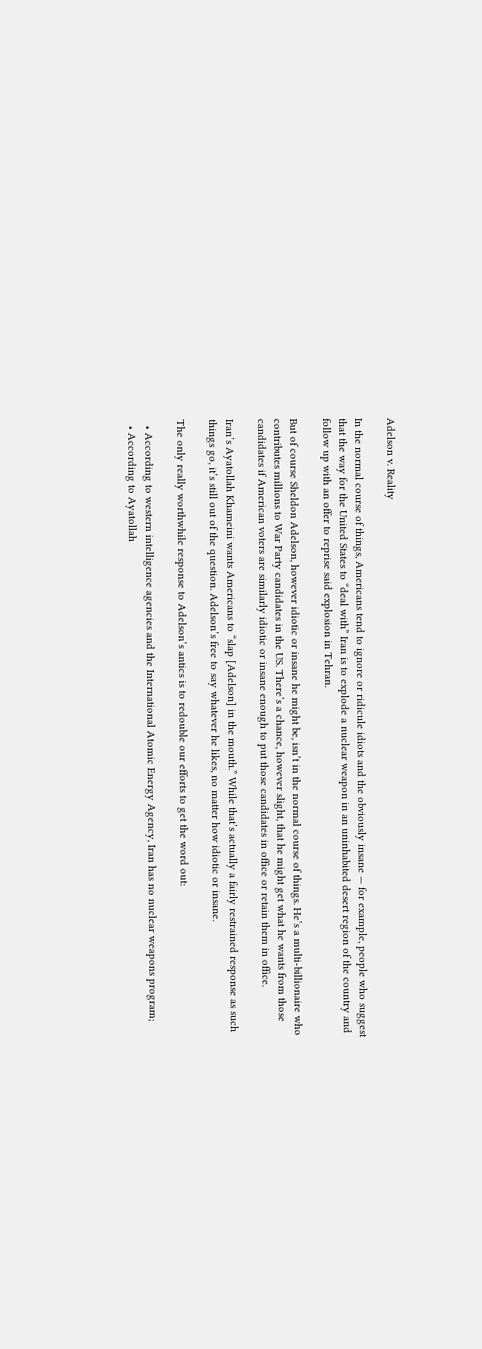Adelson v. Reality

In the normal course of things, Americans tend to ignore or ridicule idiots and the obviously insane — for example, people who suggest that the way for the United States to “deal with” Iran is to explode a nuclear weapon in an uninhabited desert region of the country and follow up with an offer to reprise said explosion in Tehran.

But of course Sheldon Adelson, however idiotic or insane he might be, isn’t in the normal course of things. He’s a multi-billionaire who contributes millions to War Party candidates in the US. There’s a chance, however slight, that he might get what he wants from those candidates if American voters are similarly idiotic or insane enough to put those candidates in office or retain them in office.

Iran’s Ayatollah Khameini wants Americans to “slap [Adelson] in the mouth.” While that’s actually a fairly restrained response as such things go, it’s still out of the question. Adelson’s free to say whatever he likes, no matter how idiotic or insane.

The only really worthwhile response to Adelson’s antics is to redouble our efforts to get the word out:

  • According to western intelligence agencies and the International Atomic Energy Agency, Iran has no nuclear weapons program;
  • According to Ayatollah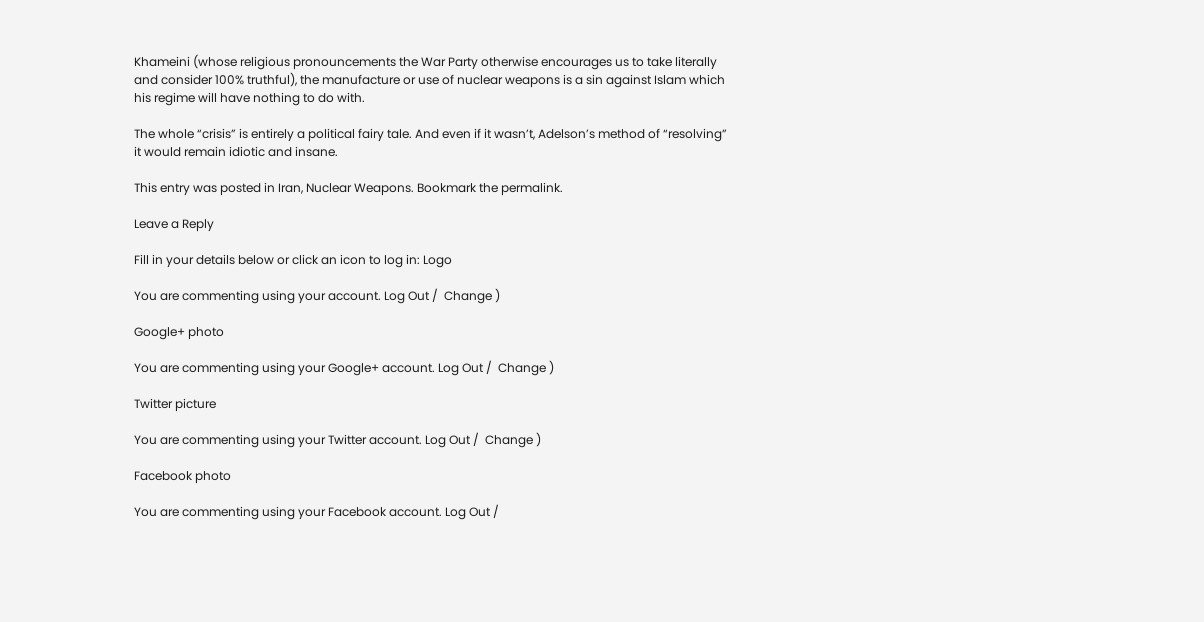Khameini (whose religious pronouncements the War Party otherwise encourages us to take literally and consider 100% truthful), the manufacture or use of nuclear weapons is a sin against Islam which his regime will have nothing to do with.

The whole “crisis” is entirely a political fairy tale. And even if it wasn’t, Adelson’s method of “resolving” it would remain idiotic and insane.

This entry was posted in Iran, Nuclear Weapons. Bookmark the permalink.

Leave a Reply

Fill in your details below or click an icon to log in: Logo

You are commenting using your account. Log Out /  Change )

Google+ photo

You are commenting using your Google+ account. Log Out /  Change )

Twitter picture

You are commenting using your Twitter account. Log Out /  Change )

Facebook photo

You are commenting using your Facebook account. Log Out /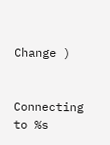Change )


Connecting to %s